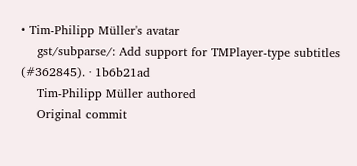• Tim-Philipp Müller's avatar
    gst/subparse/: Add support for TMPlayer-type subtitles (#362845). · 1b6b21ad
    Tim-Philipp Müller authored
    Original commit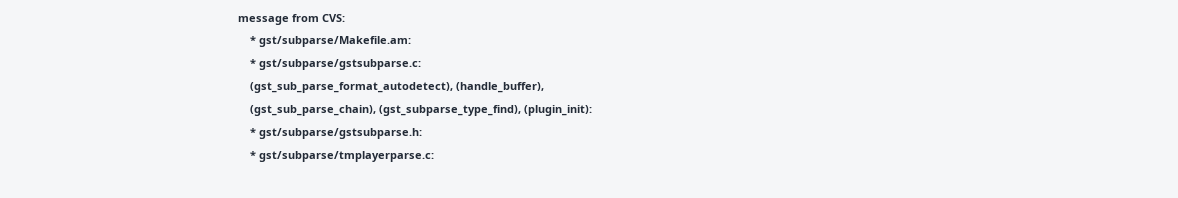message from CVS:
    * gst/subparse/Makefile.am:
    * gst/subparse/gstsubparse.c:
    (gst_sub_parse_format_autodetect), (handle_buffer),
    (gst_sub_parse_chain), (gst_subparse_type_find), (plugin_init):
    * gst/subparse/gstsubparse.h:
    * gst/subparse/tmplayerparse.c: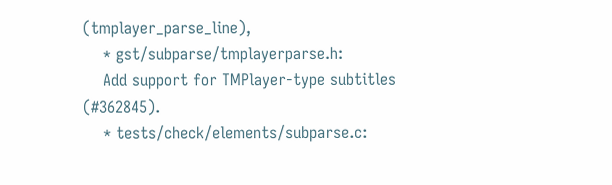(tmplayer_parse_line),
    * gst/subparse/tmplayerparse.h:
    Add support for TMPlayer-type subtitles (#362845).
    * tests/check/elements/subparse.c: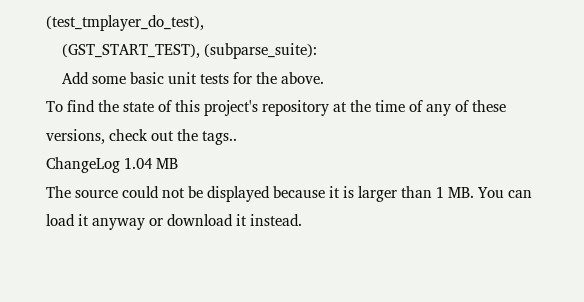(test_tmplayer_do_test),
    (GST_START_TEST), (subparse_suite):
    Add some basic unit tests for the above.
To find the state of this project's repository at the time of any of these versions, check out the tags..
ChangeLog 1.04 MB
The source could not be displayed because it is larger than 1 MB. You can load it anyway or download it instead.